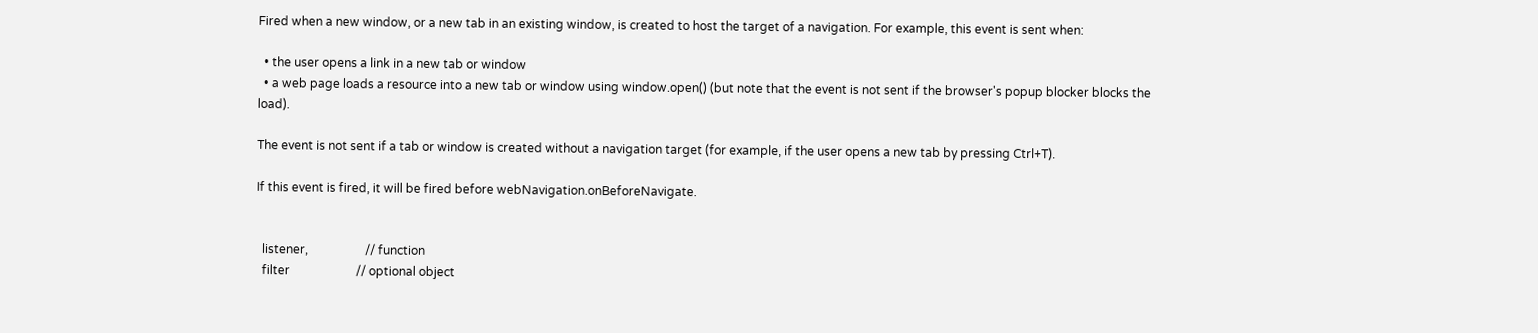Fired when a new window, or a new tab in an existing window, is created to host the target of a navigation. For example, this event is sent when:

  • the user opens a link in a new tab or window
  • a web page loads a resource into a new tab or window using window.open() (but note that the event is not sent if the browser's popup blocker blocks the load).

The event is not sent if a tab or window is created without a navigation target (for example, if the user opens a new tab by pressing Ctrl+T).

If this event is fired, it will be fired before webNavigation.onBeforeNavigate.


  listener,                   // function
  filter                      // optional object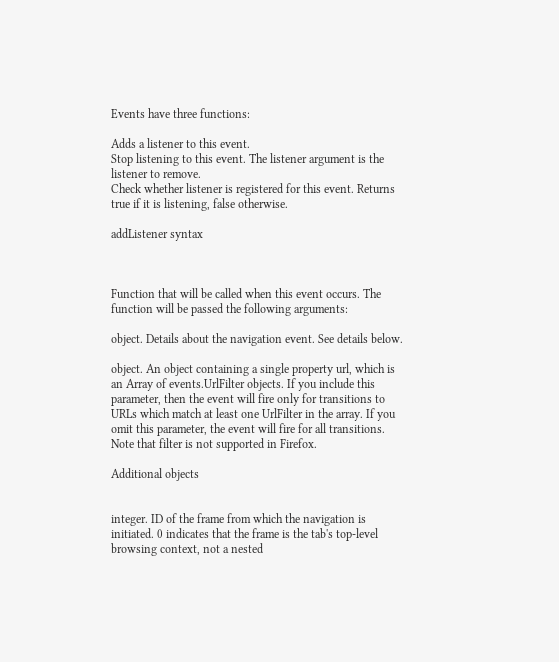Events have three functions:

Adds a listener to this event.
Stop listening to this event. The listener argument is the listener to remove.
Check whether listener is registered for this event. Returns true if it is listening, false otherwise.

addListener syntax



Function that will be called when this event occurs. The function will be passed the following arguments:

object. Details about the navigation event. See details below.

object. An object containing a single property url, which is an Array of events.UrlFilter objects. If you include this parameter, then the event will fire only for transitions to URLs which match at least one UrlFilter in the array. If you omit this parameter, the event will fire for all transitions. Note that filter is not supported in Firefox.

Additional objects


integer. ID of the frame from which the navigation is initiated. 0 indicates that the frame is the tab's top-level browsing context, not a nested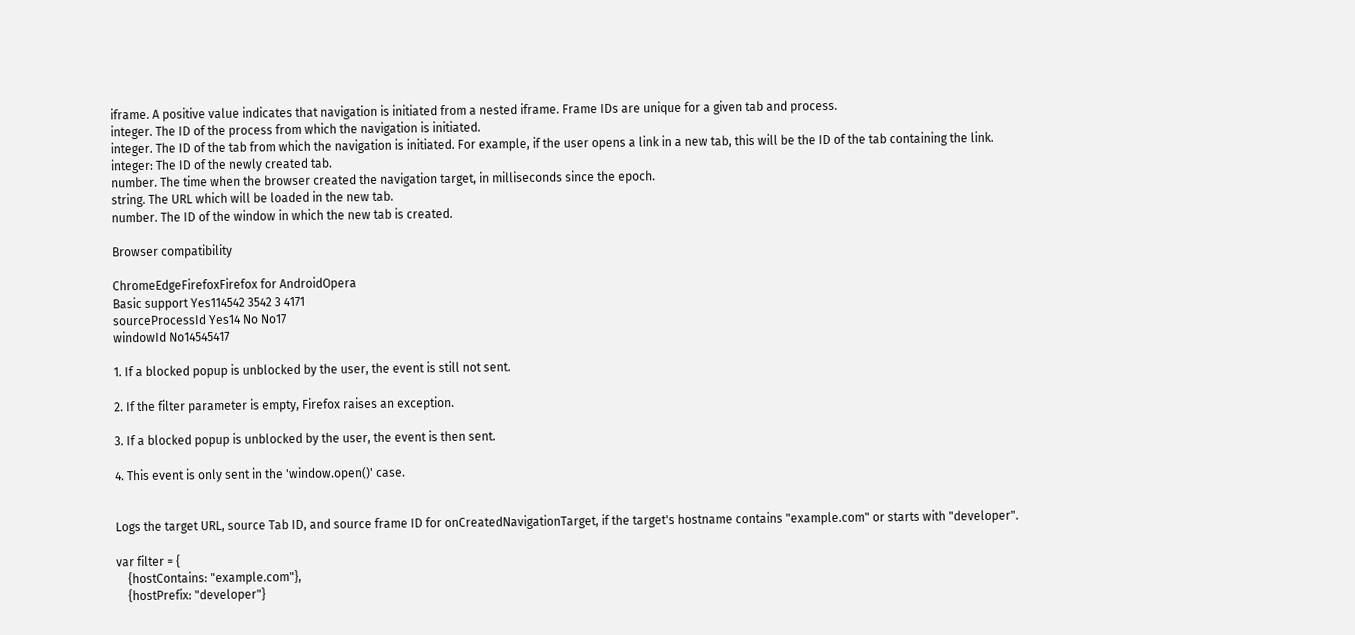iframe. A positive value indicates that navigation is initiated from a nested iframe. Frame IDs are unique for a given tab and process.
integer. The ID of the process from which the navigation is initiated.
integer. The ID of the tab from which the navigation is initiated. For example, if the user opens a link in a new tab, this will be the ID of the tab containing the link.
integer: The ID of the newly created tab.
number. The time when the browser created the navigation target, in milliseconds since the epoch.
string. The URL which will be loaded in the new tab.
number. The ID of the window in which the new tab is created.

Browser compatibility

ChromeEdgeFirefoxFirefox for AndroidOpera
Basic support Yes114542 3542 3 4171
sourceProcessId Yes14 No No17
windowId No14545417

1. If a blocked popup is unblocked by the user, the event is still not sent.

2. If the filter parameter is empty, Firefox raises an exception.

3. If a blocked popup is unblocked by the user, the event is then sent.

4. This event is only sent in the 'window.open()' case.


Logs the target URL, source Tab ID, and source frame ID for onCreatedNavigationTarget, if the target's hostname contains "example.com" or starts with "developer".

var filter = {
    {hostContains: "example.com"},
    {hostPrefix: "developer"}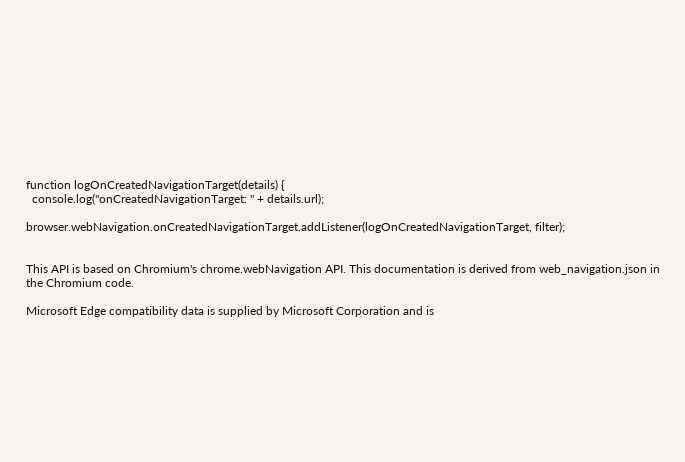function logOnCreatedNavigationTarget(details) {
  console.log("onCreatedNavigationTarget: " + details.url);

browser.webNavigation.onCreatedNavigationTarget.addListener(logOnCreatedNavigationTarget, filter);


This API is based on Chromium's chrome.webNavigation API. This documentation is derived from web_navigation.json in the Chromium code.

Microsoft Edge compatibility data is supplied by Microsoft Corporation and is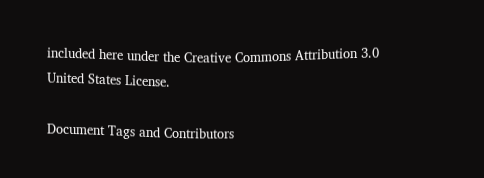included here under the Creative Commons Attribution 3.0 United States License.

Document Tags and Contributors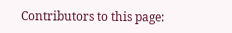Contributors to this page: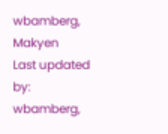wbamberg, Makyen
Last updated by: wbamberg,